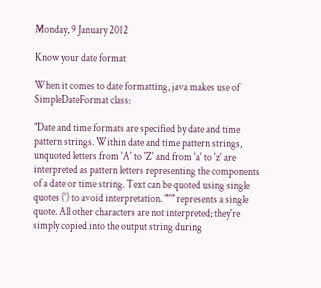Monday, 9 January 2012

Know your date format

When it comes to date formatting, java makes use of SimpleDateFormat class:

"Date and time formats are specified by date and time pattern strings. Within date and time pattern strings, unquoted letters from 'A' to 'Z' and from 'a' to 'z' are interpreted as pattern letters representing the components of a date or time string. Text can be quoted using single quotes (') to avoid interpretation. "''" represents a single quote. All other characters are not interpreted; they're simply copied into the output string during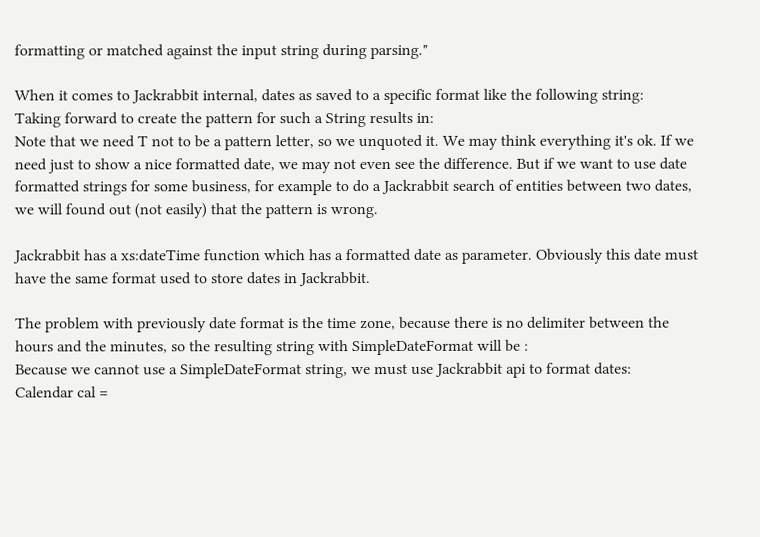formatting or matched against the input string during parsing."

When it comes to Jackrabbit internal, dates as saved to a specific format like the following string:
Taking forward to create the pattern for such a String results in:
Note that we need T not to be a pattern letter, so we unquoted it. We may think everything it's ok. If we need just to show a nice formatted date, we may not even see the difference. But if we want to use date formatted strings for some business, for example to do a Jackrabbit search of entities between two dates, we will found out (not easily) that the pattern is wrong.

Jackrabbit has a xs:dateTime function which has a formatted date as parameter. Obviously this date must have the same format used to store dates in Jackrabbit.

The problem with previously date format is the time zone, because there is no delimiter between the hours and the minutes, so the resulting string with SimpleDateFormat will be :
Because we cannot use a SimpleDateFormat string, we must use Jackrabbit api to format dates:
Calendar cal =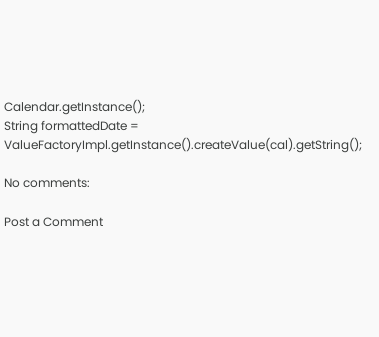Calendar.getInstance();
String formattedDate = ValueFactoryImpl.getInstance().createValue(cal).getString();

No comments:

Post a Comment